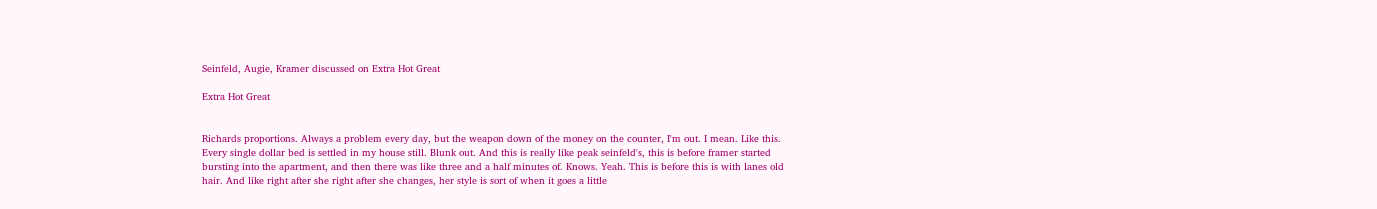Seinfeld, Augie, Kramer discussed on Extra Hot Great

Extra Hot Great


Richards proportions. Always a problem every day, but the weapon down of the money on the counter, I'm out. I mean. Like this. Every single dollar bed is settled in my house still. Blunk out. And this is really like peak seinfeld's, this is before framer started bursting into the apartment, and then there was like three and a half minutes of. Knows. Yeah. This is before this is with lanes old hair. And like right after she right after she changes, her style is sort of when it goes a little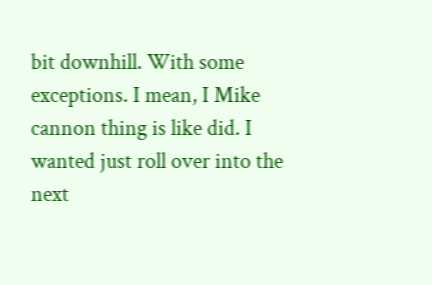bit downhill. With some exceptions. I mean, I Mike cannon thing is like did. I wanted just roll over into the next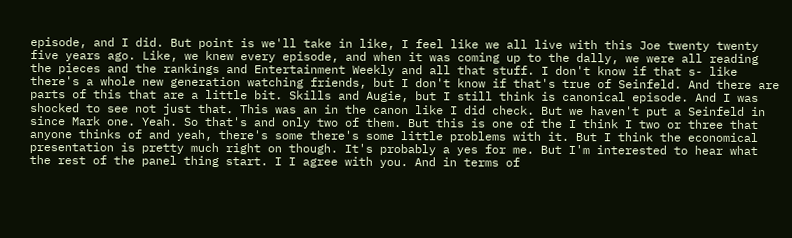episode, and I did. But point is we'll take in like, I feel like we all live with this Joe twenty twenty five years ago. Like, we knew every episode, and when it was coming up to the dally, we were all reading the pieces and the rankings and Entertainment Weekly and all that stuff. I don't know if that s- like there's a whole new generation watching friends, but I don't know if that's true of Seinfeld. And there are parts of this that are a little bit. Skills and Augie, but I still think is canonical episode. And I was shocked to see not just that. This was an in the canon like I did check. But we haven't put a Seinfeld in since Mark one. Yeah. So that's and only two of them. But this is one of the I think I two or three that anyone thinks of and yeah, there's some there's some little problems with it. But I think the economical presentation is pretty much right on though. It's probably a yes for me. But I'm interested to hear what the rest of the panel thing start. I I agree with you. And in terms of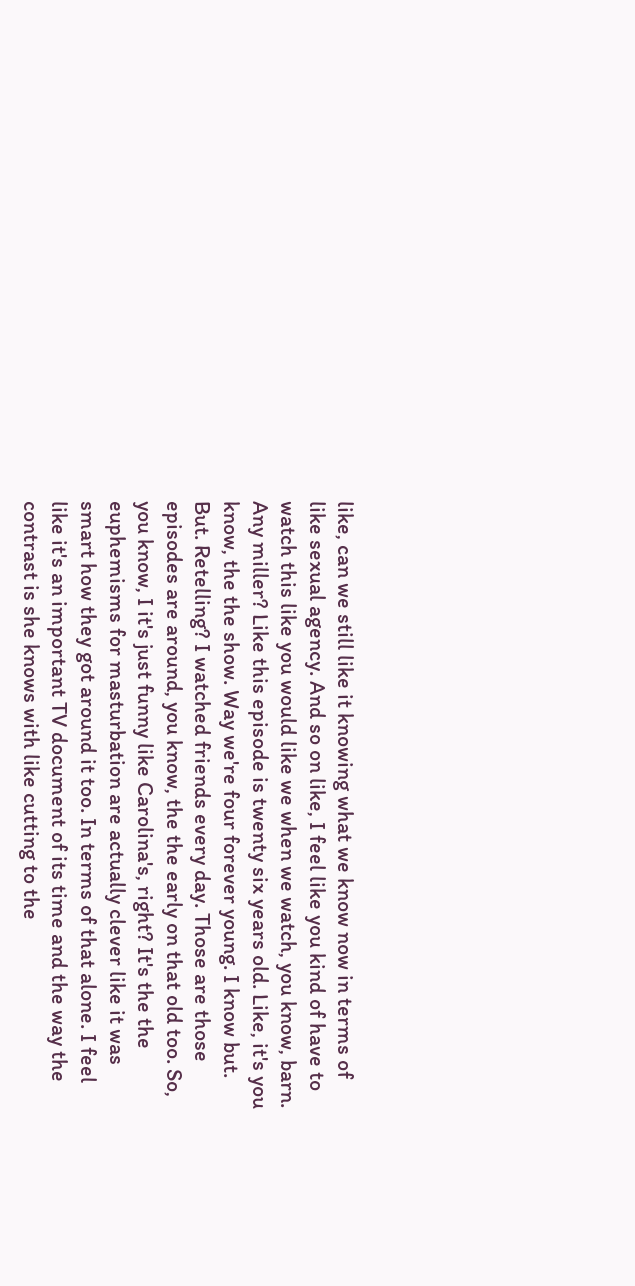like, can we still like it knowing what we know now in terms of like sexual agency. And so on like, I feel like you kind of have to watch this like you would like we when we watch, you know, barn. Any miller? Like this episode is twenty six years old. Like, it's you know, the the show. Way we're four forever young. I know but. But. Retelling? I watched friends every day. Those are those episodes are around, you know, the the early on that old too. So, you know, I it's just funny like Carolina's, right? It's the the euphemisms for masturbation are actually clever like it was smart how they got around it too. In terms of that alone. I feel like it's an important TV document of its time and the way the contrast is she knows with like cutting to the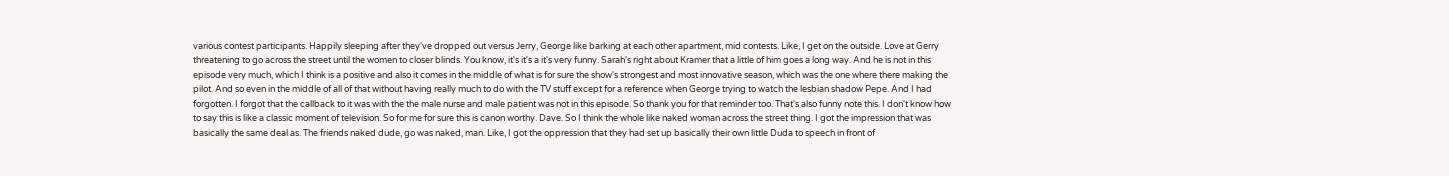various contest participants. Happily sleeping after they've dropped out versus Jerry, George like barking at each other apartment, mid contests. Like, I get on the outside. Love at Gerry threatening to go across the street until the women to closer blinds. You know, it's it's a it's very funny. Sarah's right about Kramer that a little of him goes a long way. And he is not in this episode very much, which I think is a positive and also it comes in the middle of what is for sure the show's strongest and most innovative season, which was the one where there making the pilot. And so even in the middle of all of that without having really much to do with the TV stuff except for a reference when George trying to watch the lesbian shadow Pepe. And I had forgotten. I forgot that the callback to it was with the the male nurse and male patient was not in this episode. So thank you for that reminder too. That's also funny note this. I don't know how to say this is like a classic moment of television. So for me for sure this is canon worthy. Dave. So I think the whole like naked woman across the street thing. I got the impression that was basically the same deal as. The friends naked dude, go was naked, man. Like, I got the oppression that they had set up basically their own little Duda to speech in front of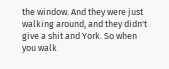the window. And they were just walking around, and they didn't give a shit and York. So when you walk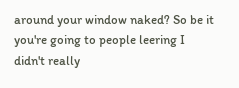around your window naked? So be it you're going to people leering I didn't really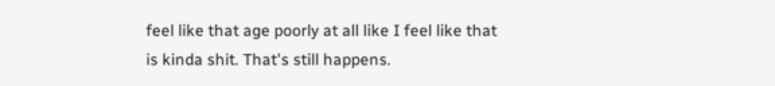feel like that age poorly at all like I feel like that is kinda shit. That's still happens.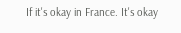If it's okay in France. It's okay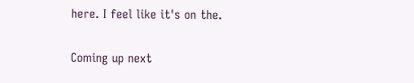here. I feel like it's on the.

Coming up next